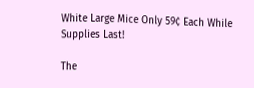White Large Mice Only 59¢ Each While Supplies Last!

The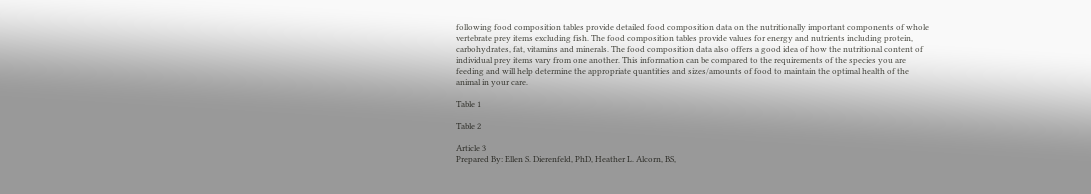following food composition tables provide detailed food composition data on the nutritionally important components of whole vertebrate prey items excluding fish. The food composition tables provide values for energy and nutrients including protein, carbohydrates, fat, vitamins and minerals. The food composition data also offers a good idea of how the nutritional content of individual prey items vary from one another. This information can be compared to the requirements of the species you are feeding and will help determine the appropriate quantities and sizes/amounts of food to maintain the optimal health of the animal in your care.

Table 1

Table 2

Article 3
Prepared By: Ellen S. Dierenfeld, PhD, Heather L. Alcorn, BS,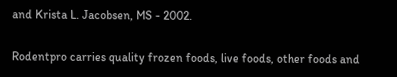and Krista L. Jacobsen, MS - 2002.

Rodentpro carries quality frozen foods, live foods, other foods and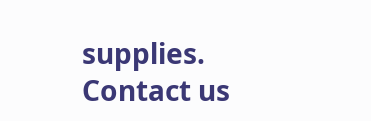supplies. Contact us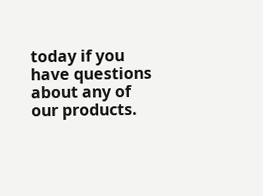today if you have questions about any of our products.